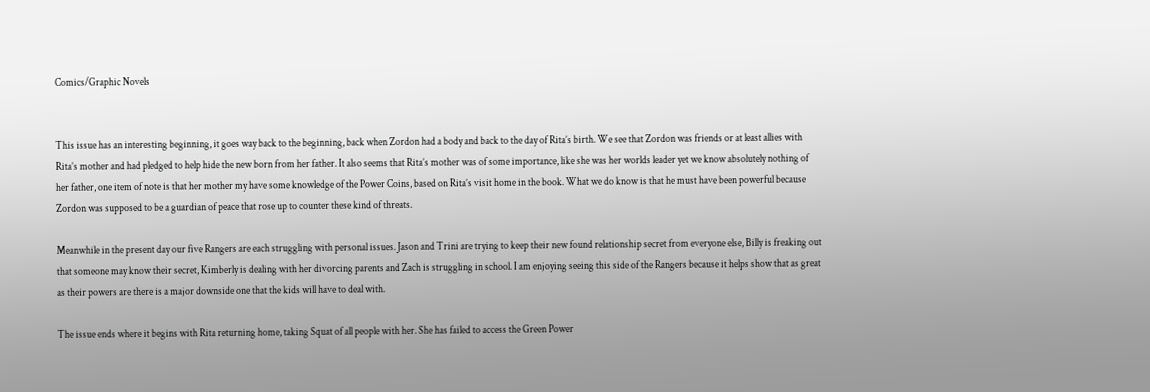Comics/Graphic Novels


This issue has an interesting beginning, it goes way back to the beginning, back when Zordon had a body and back to the day of Rita’s birth. We see that Zordon was friends or at least allies with Rita’s mother and had pledged to help hide the new born from her father. It also seems that Rita’s mother was of some importance, like she was her worlds leader yet we know absolutely nothing of her father, one item of note is that her mother my have some knowledge of the Power Coins, based on Rita’s visit home in the book. What we do know is that he must have been powerful because Zordon was supposed to be a guardian of peace that rose up to counter these kind of threats.

Meanwhile in the present day our five Rangers are each struggling with personal issues. Jason and Trini are trying to keep their new found relationship secret from everyone else, Billy is freaking out that someone may know their secret, Kimberly is dealing with her divorcing parents and Zach is struggling in school. I am enjoying seeing this side of the Rangers because it helps show that as great as their powers are there is a major downside one that the kids will have to deal with.

The issue ends where it begins with Rita returning home, taking Squat of all people with her. She has failed to access the Green Power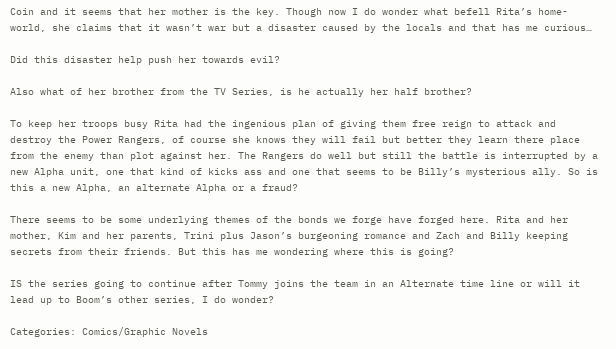Coin and it seems that her mother is the key. Though now I do wonder what befell Rita’s home-world, she claims that it wasn’t war but a disaster caused by the locals and that has me curious…

Did this disaster help push her towards evil?

Also what of her brother from the TV Series, is he actually her half brother?

To keep her troops busy Rita had the ingenious plan of giving them free reign to attack and destroy the Power Rangers, of course she knows they will fail but better they learn there place from the enemy than plot against her. The Rangers do well but still the battle is interrupted by a new Alpha unit, one that kind of kicks ass and one that seems to be Billy’s mysterious ally. So is this a new Alpha, an alternate Alpha or a fraud?

There seems to be some underlying themes of the bonds we forge have forged here. Rita and her mother, Kim and her parents, Trini plus Jason’s burgeoning romance and Zach and Billy keeping secrets from their friends. But this has me wondering where this is going?

IS the series going to continue after Tommy joins the team in an Alternate time line or will it lead up to Boom’s other series, I do wonder?

Categories: Comics/Graphic Novels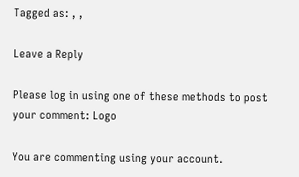Tagged as: , ,

Leave a Reply

Please log in using one of these methods to post your comment: Logo

You are commenting using your account.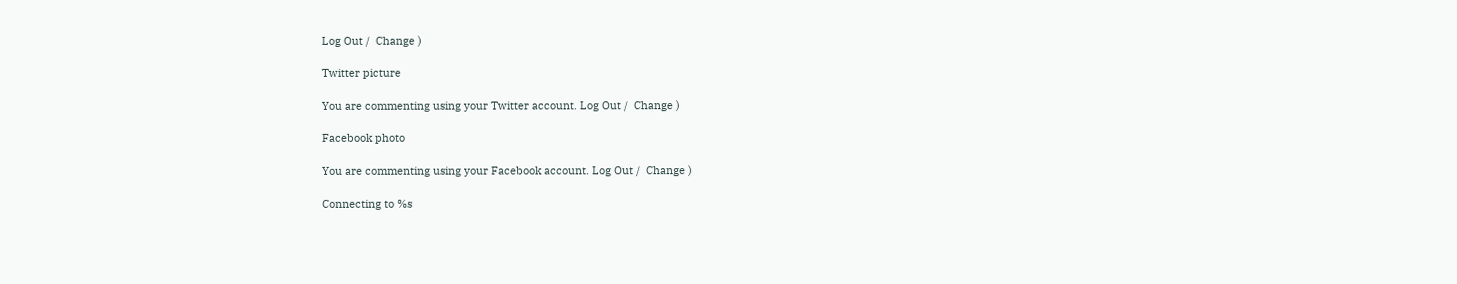Log Out /  Change )

Twitter picture

You are commenting using your Twitter account. Log Out /  Change )

Facebook photo

You are commenting using your Facebook account. Log Out /  Change )

Connecting to %s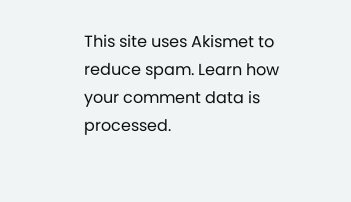This site uses Akismet to reduce spam. Learn how your comment data is processed.